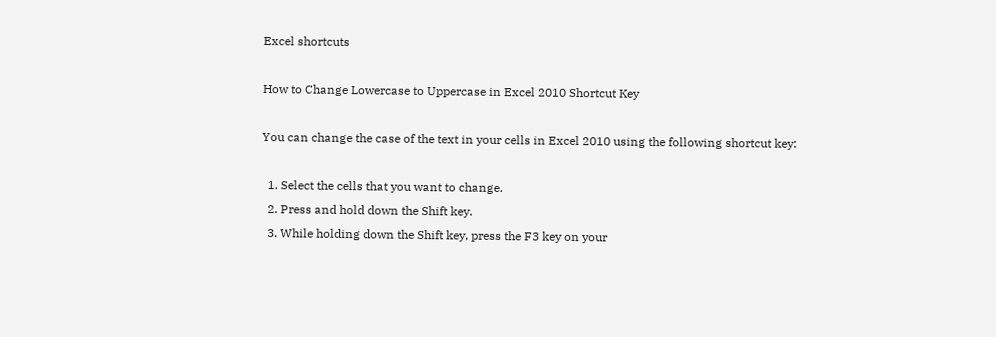Excel shortcuts

How to Change Lowercase to Uppercase in Excel 2010 Shortcut Key

You can change the case of the text in your cells in Excel 2010 using the following shortcut key:

  1. Select the cells that you want to change.
  2. Press and hold down the Shift key.
  3. While holding down the Shift key, press the F3 key on your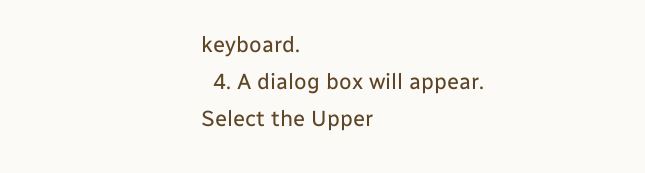keyboard.
  4. A dialog box will appear. Select the Upper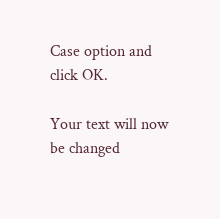Case option and click OK.

Your text will now be changed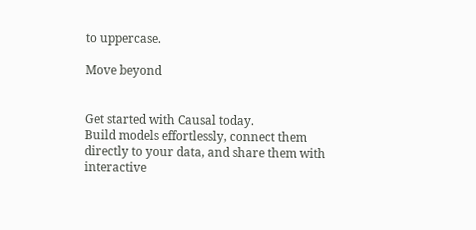to uppercase.

Move beyond


Get started with Causal today.
Build models effortlessly, connect them directly to your data, and share them with interactive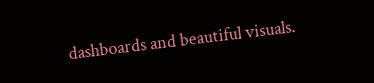dashboards and beautiful visuals.